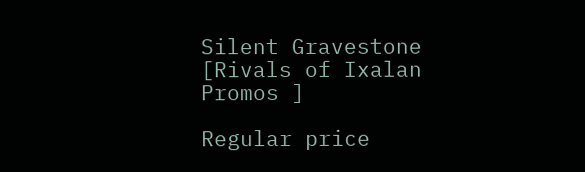Silent Gravestone
[Rivals of Ixalan Promos ]

Regular price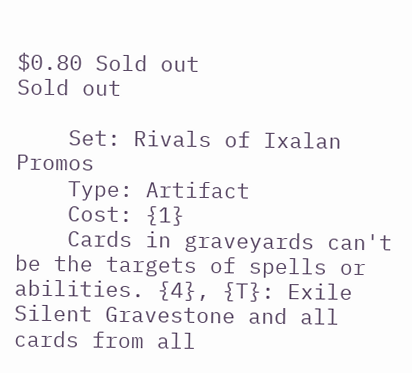$0.80 Sold out
Sold out

    Set: Rivals of Ixalan Promos
    Type: Artifact
    Cost: {1}
    Cards in graveyards can't be the targets of spells or abilities. {4}, {T}: Exile Silent Gravestone and all cards from all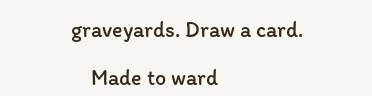graveyards. Draw a card.

    Made to ward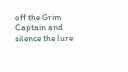off the Grim Captain and silence the lure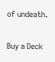of undeath.

Buy a Deck